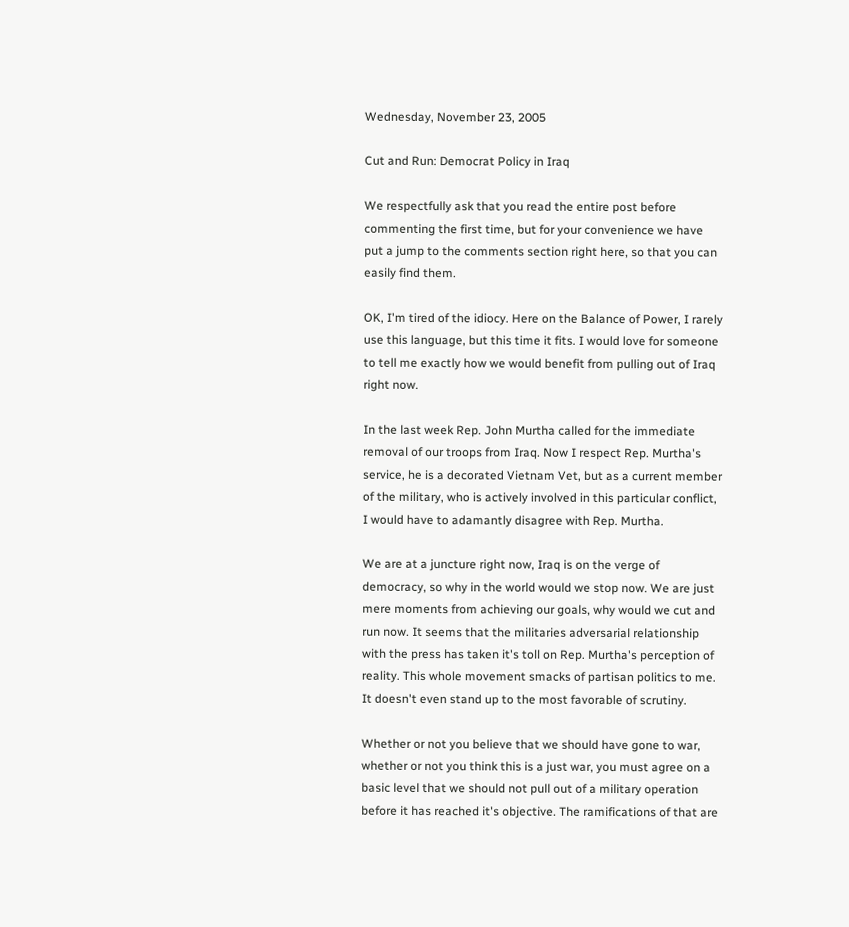Wednesday, November 23, 2005

Cut and Run: Democrat Policy in Iraq

We respectfully ask that you read the entire post before commenting the first time, but for your convenience we have put a jump to the comments section right here, so that you can easily find them.

OK, I'm tired of the idiocy. Here on the Balance of Power, I rarely use this language, but this time it fits. I would love for someone to tell me exactly how we would benefit from pulling out of Iraq right now.

In the last week Rep. John Murtha called for the immediate removal of our troops from Iraq. Now I respect Rep. Murtha's service, he is a decorated Vietnam Vet, but as a current member of the military, who is actively involved in this particular conflict, I would have to adamantly disagree with Rep. Murtha.

We are at a juncture right now, Iraq is on the verge of democracy, so why in the world would we stop now. We are just mere moments from achieving our goals, why would we cut and run now. It seems that the militaries adversarial relationship with the press has taken it's toll on Rep. Murtha's perception of reality. This whole movement smacks of partisan politics to me. It doesn't even stand up to the most favorable of scrutiny.

Whether or not you believe that we should have gone to war, whether or not you think this is a just war, you must agree on a basic level that we should not pull out of a military operation before it has reached it's objective. The ramifications of that are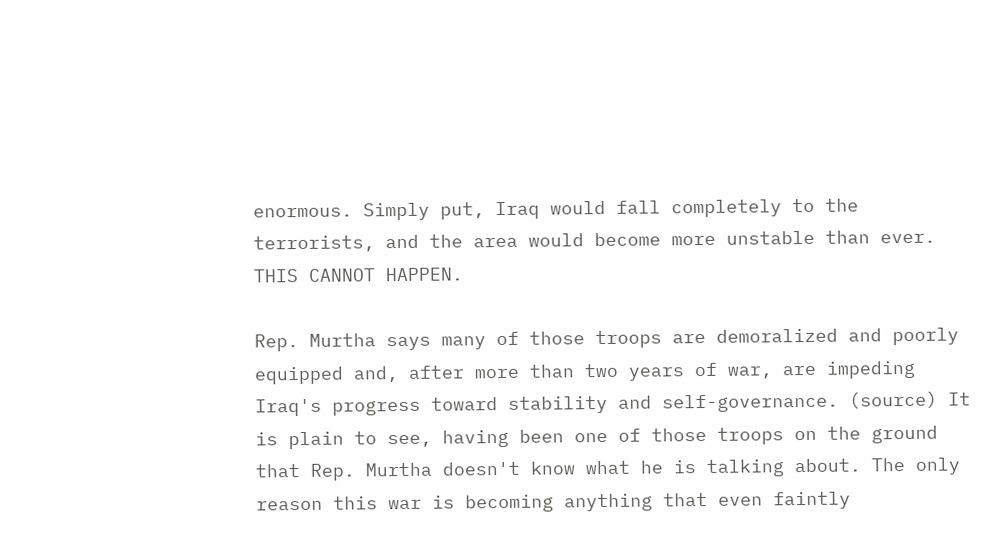enormous. Simply put, Iraq would fall completely to the terrorists, and the area would become more unstable than ever. THIS CANNOT HAPPEN.

Rep. Murtha says many of those troops are demoralized and poorly equipped and, after more than two years of war, are impeding Iraq's progress toward stability and self-governance. (source) It is plain to see, having been one of those troops on the ground that Rep. Murtha doesn't know what he is talking about. The only reason this war is becoming anything that even faintly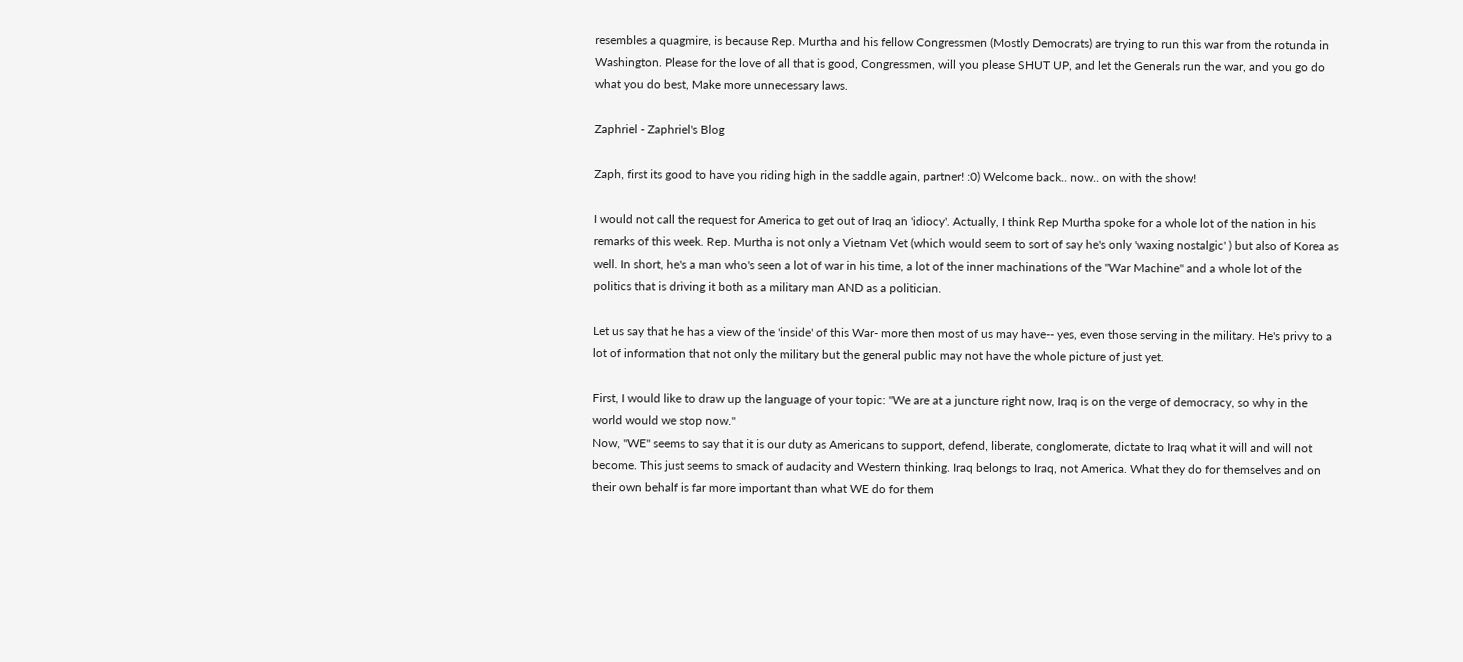resembles a quagmire, is because Rep. Murtha and his fellow Congressmen (Mostly Democrats) are trying to run this war from the rotunda in Washington. Please for the love of all that is good, Congressmen, will you please SHUT UP, and let the Generals run the war, and you go do what you do best, Make more unnecessary laws.

Zaphriel - Zaphriel's Blog

Zaph, first its good to have you riding high in the saddle again, partner! :0) Welcome back.. now.. on with the show!

I would not call the request for America to get out of Iraq an 'idiocy'. Actually, I think Rep Murtha spoke for a whole lot of the nation in his remarks of this week. Rep. Murtha is not only a Vietnam Vet (which would seem to sort of say he's only 'waxing nostalgic' ) but also of Korea as well. In short, he's a man who's seen a lot of war in his time, a lot of the inner machinations of the "War Machine" and a whole lot of the politics that is driving it both as a military man AND as a politician.

Let us say that he has a view of the 'inside' of this War- more then most of us may have-- yes, even those serving in the military. He's privy to a lot of information that not only the military but the general public may not have the whole picture of just yet.

First, I would like to draw up the language of your topic: "We are at a juncture right now, Iraq is on the verge of democracy, so why in the world would we stop now."
Now, "WE" seems to say that it is our duty as Americans to support, defend, liberate, conglomerate, dictate to Iraq what it will and will not become. This just seems to smack of audacity and Western thinking. Iraq belongs to Iraq, not America. What they do for themselves and on their own behalf is far more important than what WE do for them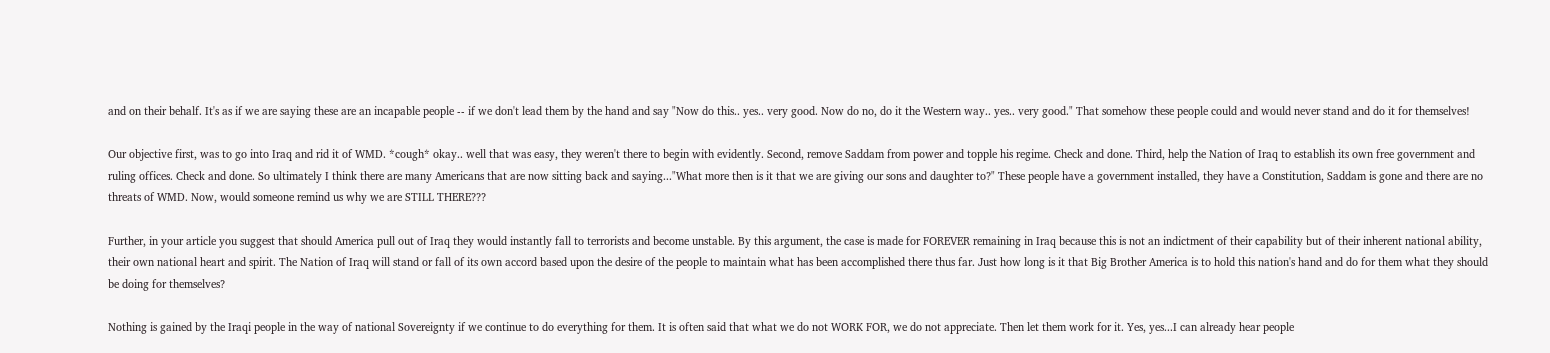and on their behalf. It's as if we are saying these are an incapable people -- if we don't lead them by the hand and say "Now do this.. yes.. very good. Now do no, do it the Western way.. yes.. very good." That somehow these people could and would never stand and do it for themselves!

Our objective first, was to go into Iraq and rid it of WMD. *cough* okay.. well that was easy, they weren't there to begin with evidently. Second, remove Saddam from power and topple his regime. Check and done. Third, help the Nation of Iraq to establish its own free government and ruling offices. Check and done. So ultimately I think there are many Americans that are now sitting back and saying..."What more then is it that we are giving our sons and daughter to?" These people have a government installed, they have a Constitution, Saddam is gone and there are no threats of WMD. Now, would someone remind us why we are STILL THERE???

Further, in your article you suggest that should America pull out of Iraq they would instantly fall to terrorists and become unstable. By this argument, the case is made for FOREVER remaining in Iraq because this is not an indictment of their capability but of their inherent national ability, their own national heart and spirit. The Nation of Iraq will stand or fall of its own accord based upon the desire of the people to maintain what has been accomplished there thus far. Just how long is it that Big Brother America is to hold this nation's hand and do for them what they should be doing for themselves?

Nothing is gained by the Iraqi people in the way of national Sovereignty if we continue to do everything for them. It is often said that what we do not WORK FOR, we do not appreciate. Then let them work for it. Yes, yes...I can already hear people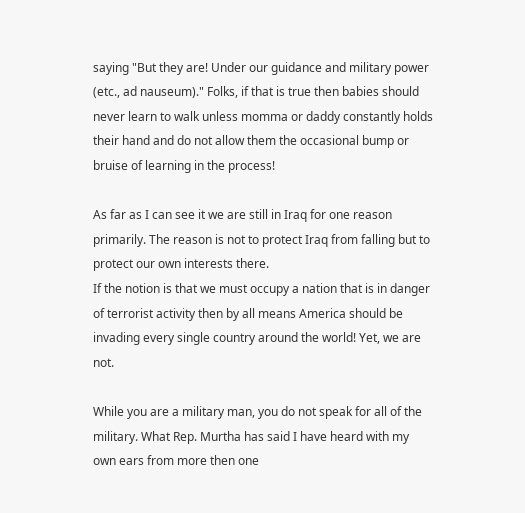saying "But they are! Under our guidance and military power (etc., ad nauseum)." Folks, if that is true then babies should never learn to walk unless momma or daddy constantly holds their hand and do not allow them the occasional bump or bruise of learning in the process!

As far as I can see it we are still in Iraq for one reason primarily. The reason is not to protect Iraq from falling but to protect our own interests there.
If the notion is that we must occupy a nation that is in danger of terrorist activity then by all means America should be invading every single country around the world! Yet, we are not.

While you are a military man, you do not speak for all of the military. What Rep. Murtha has said I have heard with my own ears from more then one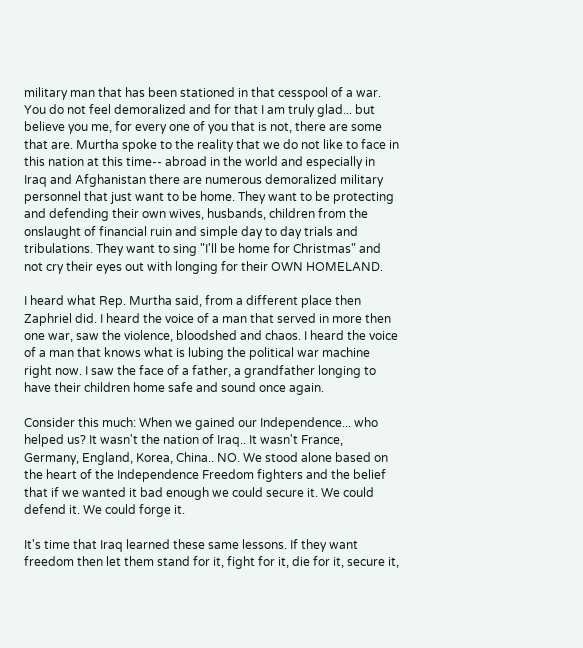military man that has been stationed in that cesspool of a war. You do not feel demoralized and for that I am truly glad... but believe you me, for every one of you that is not, there are some that are. Murtha spoke to the reality that we do not like to face in this nation at this time-- abroad in the world and especially in Iraq and Afghanistan there are numerous demoralized military personnel that just want to be home. They want to be protecting and defending their own wives, husbands, children from the onslaught of financial ruin and simple day to day trials and tribulations. They want to sing "I'll be home for Christmas" and not cry their eyes out with longing for their OWN HOMELAND.

I heard what Rep. Murtha said, from a different place then Zaphriel did. I heard the voice of a man that served in more then one war, saw the violence, bloodshed and chaos. I heard the voice of a man that knows what is lubing the political war machine right now. I saw the face of a father, a grandfather longing to have their children home safe and sound once again.

Consider this much: When we gained our Independence... who helped us? It wasn't the nation of Iraq.. It wasn't France, Germany, England, Korea, China.. NO. We stood alone based on the heart of the Independence Freedom fighters and the belief that if we wanted it bad enough we could secure it. We could defend it. We could forge it.

It's time that Iraq learned these same lessons. If they want freedom then let them stand for it, fight for it, die for it, secure it,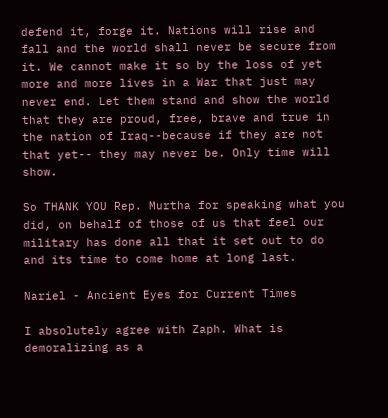defend it, forge it. Nations will rise and fall and the world shall never be secure from it. We cannot make it so by the loss of yet more and more lives in a War that just may never end. Let them stand and show the world that they are proud, free, brave and true in the nation of Iraq--because if they are not that yet-- they may never be. Only time will show.

So THANK YOU Rep. Murtha for speaking what you did, on behalf of those of us that feel our military has done all that it set out to do and its time to come home at long last.

Nariel - Ancient Eyes for Current Times

I absolutely agree with Zaph. What is demoralizing as a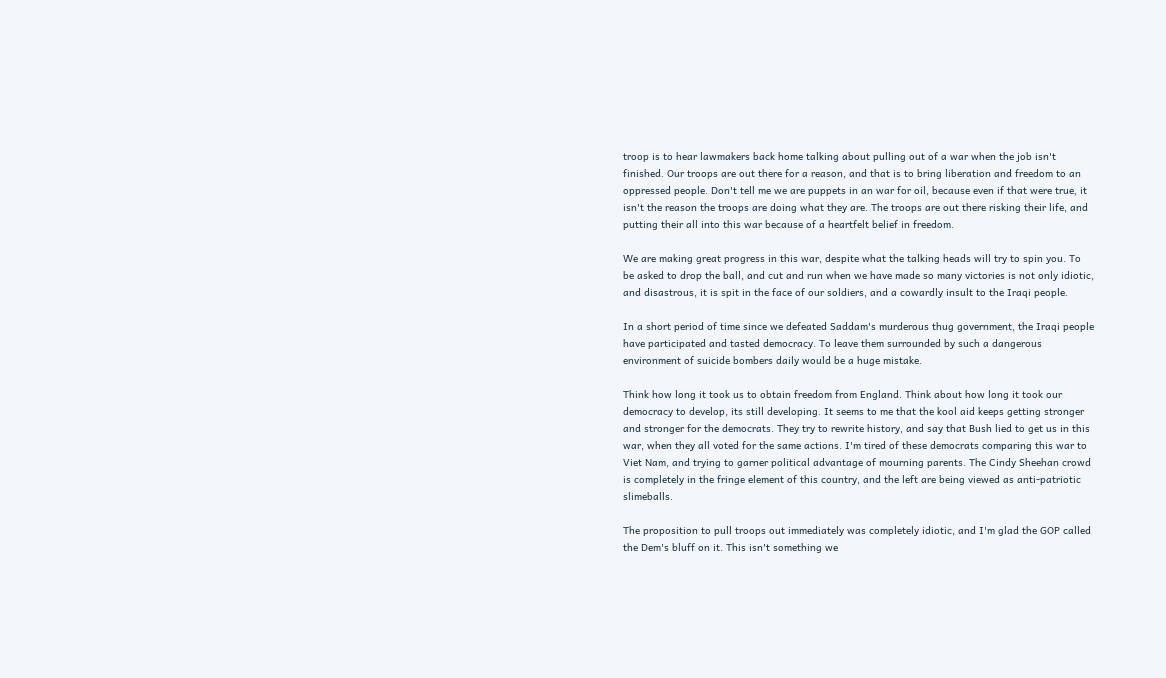troop is to hear lawmakers back home talking about pulling out of a war when the job isn't finished. Our troops are out there for a reason, and that is to bring liberation and freedom to an oppressed people. Don't tell me we are puppets in an war for oil, because even if that were true, it isn't the reason the troops are doing what they are. The troops are out there risking their life, and putting their all into this war because of a heartfelt belief in freedom.

We are making great progress in this war, despite what the talking heads will try to spin you. To be asked to drop the ball, and cut and run when we have made so many victories is not only idiotic, and disastrous, it is spit in the face of our soldiers, and a cowardly insult to the Iraqi people.

In a short period of time since we defeated Saddam's murderous thug government, the Iraqi people have participated and tasted democracy. To leave them surrounded by such a dangerous environment of suicide bombers daily would be a huge mistake.

Think how long it took us to obtain freedom from England. Think about how long it took our democracy to develop, its still developing. It seems to me that the kool aid keeps getting stronger and stronger for the democrats. They try to rewrite history, and say that Bush lied to get us in this war, when they all voted for the same actions. I'm tired of these democrats comparing this war to Viet Nam, and trying to garner political advantage of mourning parents. The Cindy Sheehan crowd is completely in the fringe element of this country, and the left are being viewed as anti-patriotic slimeballs.

The proposition to pull troops out immediately was completely idiotic, and I'm glad the GOP called the Dem's bluff on it. This isn't something we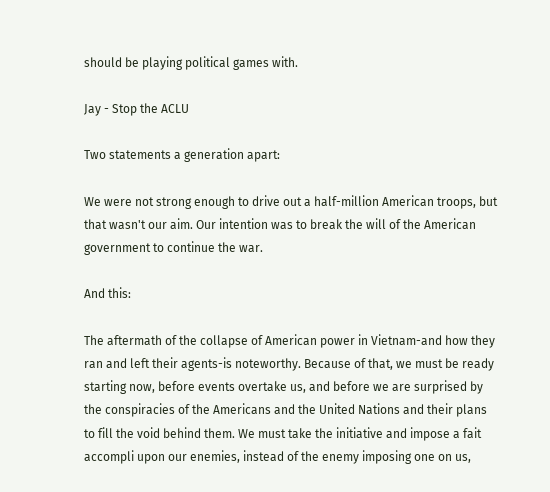should be playing political games with.

Jay - Stop the ACLU

Two statements a generation apart:

We were not strong enough to drive out a half-million American troops, but that wasn't our aim. Our intention was to break the will of the American government to continue the war.

And this:

The aftermath of the collapse of American power in Vietnam-and how they ran and left their agents-is noteworthy. Because of that, we must be ready starting now, before events overtake us, and before we are surprised by the conspiracies of the Americans and the United Nations and their plans to fill the void behind them. We must take the initiative and impose a fait accompli upon our enemies, instead of the enemy imposing one on us,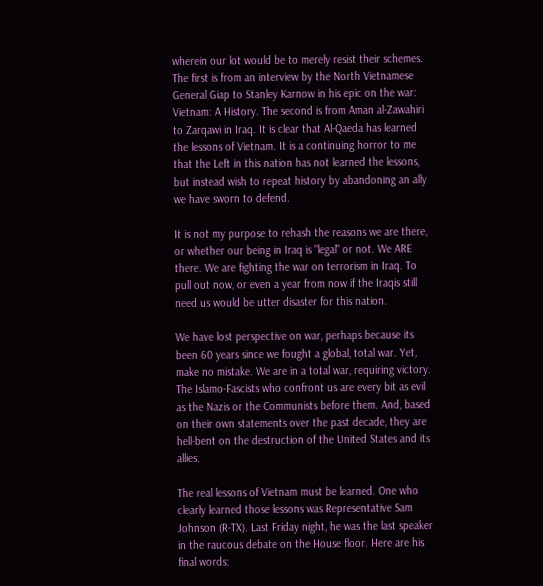wherein our lot would be to merely resist their schemes.
The first is from an interview by the North Vietnamese General Giap to Stanley Karnow in his epic on the war: Vietnam: A History. The second is from Aman al-Zawahiri to Zarqawi in Iraq. It is clear that Al-Qaeda has learned the lessons of Vietnam. It is a continuing horror to me that the Left in this nation has not learned the lessons, but instead wish to repeat history by abandoning an ally we have sworn to defend.

It is not my purpose to rehash the reasons we are there, or whether our being in Iraq is "legal" or not. We ARE there. We are fighting the war on terrorism in Iraq. To pull out now, or even a year from now if the Iraqis still need us would be utter disaster for this nation.

We have lost perspective on war, perhaps because its been 60 years since we fought a global, total war. Yet, make no mistake. We are in a total war, requiring victory. The Islamo-Fascists who confront us are every bit as evil as the Nazis or the Communists before them. And, based on their own statements over the past decade, they are hell-bent on the destruction of the United States and its allies.

The real lessons of Vietnam must be learned. One who clearly learned those lessons was Representative Sam Johnson (R-TX). Last Friday night, he was the last speaker in the raucous debate on the House floor. Here are his final words: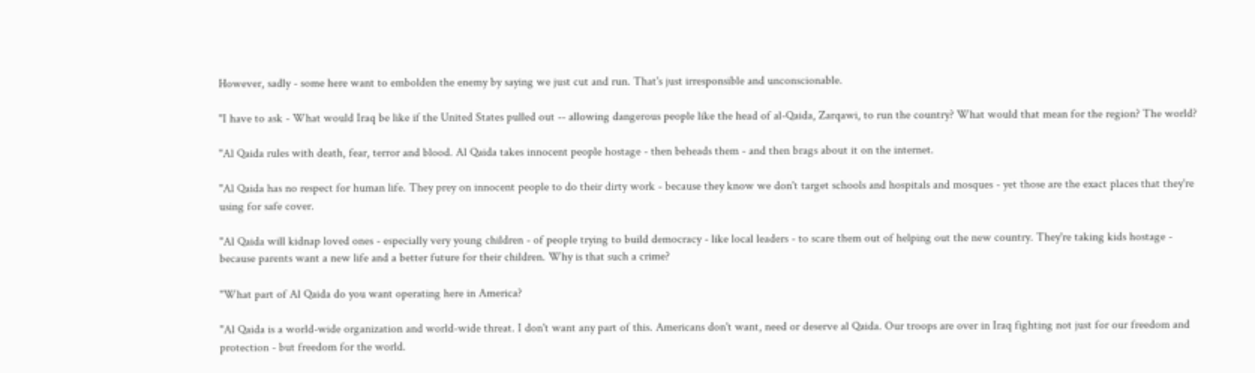However, sadly - some here want to embolden the enemy by saying we just cut and run. That's just irresponsible and unconscionable.

"I have to ask - What would Iraq be like if the United States pulled out -- allowing dangerous people like the head of al-Qaida, Zarqawi, to run the country? What would that mean for the region? The world?

"Al Qaida rules with death, fear, terror and blood. Al Qaida takes innocent people hostage - then beheads them - and then brags about it on the internet.

"Al Qaida has no respect for human life. They prey on innocent people to do their dirty work - because they know we don't target schools and hospitals and mosques - yet those are the exact places that they're using for safe cover.

"Al Qaida will kidnap loved ones - especially very young children - of people trying to build democracy - like local leaders - to scare them out of helping out the new country. They're taking kids hostage - because parents want a new life and a better future for their children. Why is that such a crime?

"What part of Al Qaida do you want operating here in America?

"Al Qaida is a world-wide organization and world-wide threat. I don't want any part of this. Americans don't want, need or deserve al Qaida. Our troops are over in Iraq fighting not just for our freedom and protection - but freedom for the world.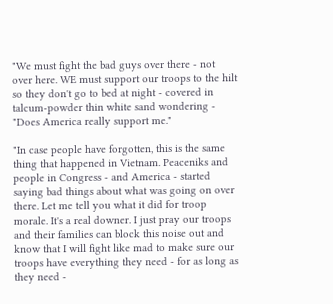"We must fight the bad guys over there - not over here. WE must support our troops to the hilt so they don't go to bed at night - covered in talcum-powder thin white sand wondering - "Does America really support me."

"In case people have forgotten, this is the same thing that happened in Vietnam. Peaceniks and people in Congress - and America - started saying bad things about what was going on over there. Let me tell you what it did for troop morale. It's a real downer. I just pray our troops and their families can block this noise out and know that I will fight like mad to make sure our troops have everything they need - for as long as they need -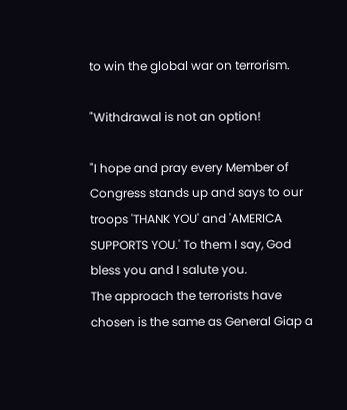to win the global war on terrorism.

"Withdrawal is not an option!

"I hope and pray every Member of Congress stands up and says to our troops 'THANK YOU' and 'AMERICA SUPPORTS YOU.' To them I say, God bless you and I salute you.
The approach the terrorists have chosen is the same as General Giap a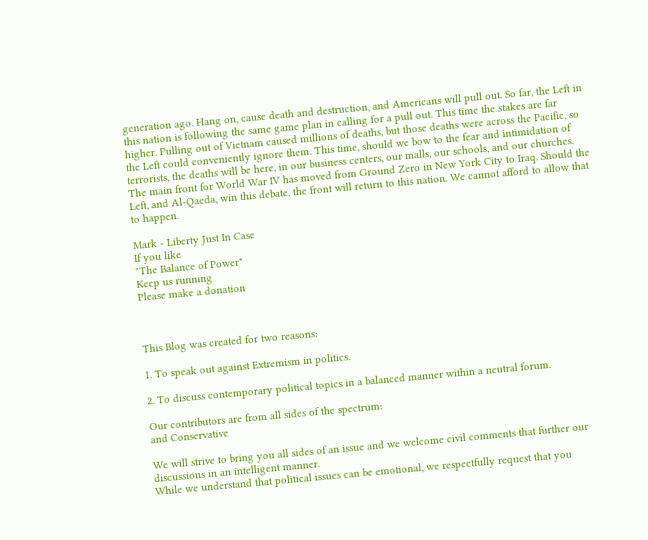generation ago. Hang on, cause death and destruction, and Americans will pull out. So far, the Left in this nation is following the same game plan in calling for a pull out. This time the stakes are far higher. Pulling out of Vietnam caused millions of deaths, but those deaths were across the Pacific, so the Left could conveniently ignore them. This time, should we bow to the fear and intimidation of terrorists, the deaths will be here, in our business centers, our malls, our schools, and our churches. The main front for World War IV has moved from Ground Zero in New York City to Iraq. Should the Left, and Al-Qaeda, win this debate, the front will return to this nation. We cannot afford to allow that to happen.

Mark - Liberty Just In Case
If you like
"The Balance of Power"
Keep us running
Please make a donation



This Blog was created for two reasons:

1. To speak out against Extremism in politics.

2. To discuss contemporary political topics in a balanced manner within a neutral forum.

Our contributors are from all sides of the spectrum:
and Conservative

We will strive to bring you all sides of an issue and we welcome civil comments that further our discussions in an intelligent manner.
While we understand that political issues can be emotional, we respectfully request that you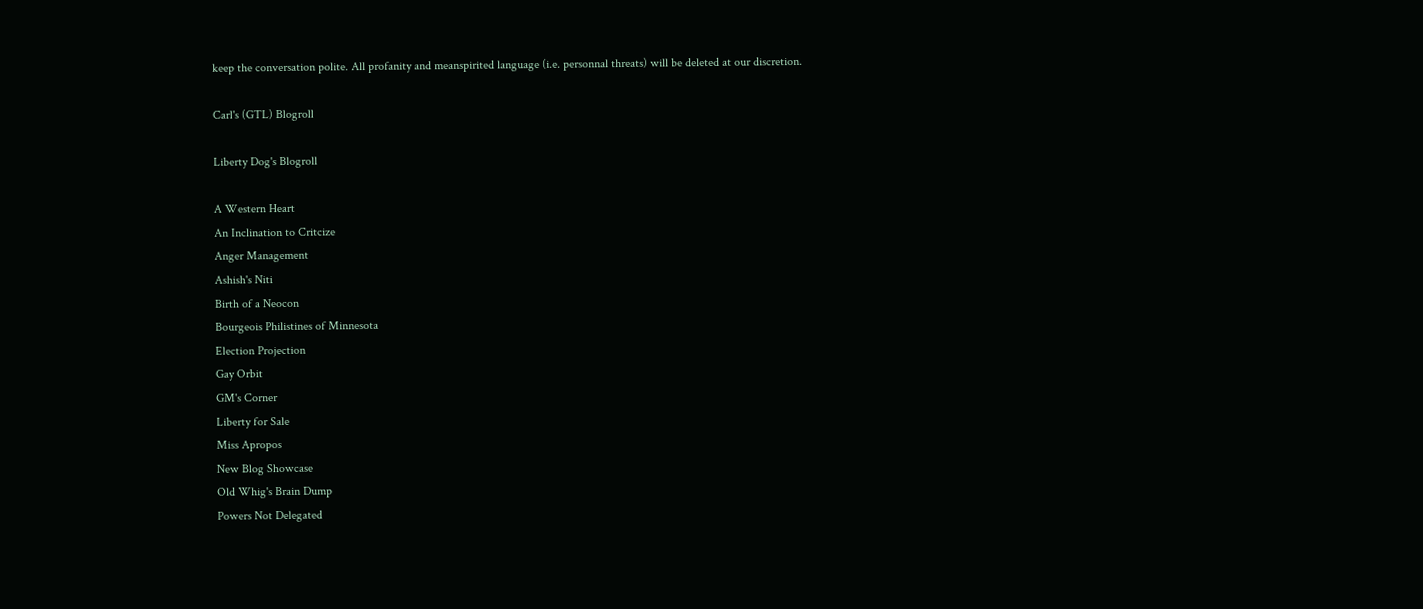keep the conversation polite. All profanity and meanspirited language (i.e. personnal threats) will be deleted at our discretion.

Carl's (GTL) Blogroll

Liberty Dog's Blogroll

A Western Heart
An Inclination to Critcize
Anger Management
Ashish's Niti
Birth of a Neocon
Bourgeois Philistines of Minnesota
Election Projection
Gay Orbit
GM's Corner
Liberty for Sale
Miss Apropos
New Blog Showcase
Old Whig's Brain Dump
Powers Not Delegated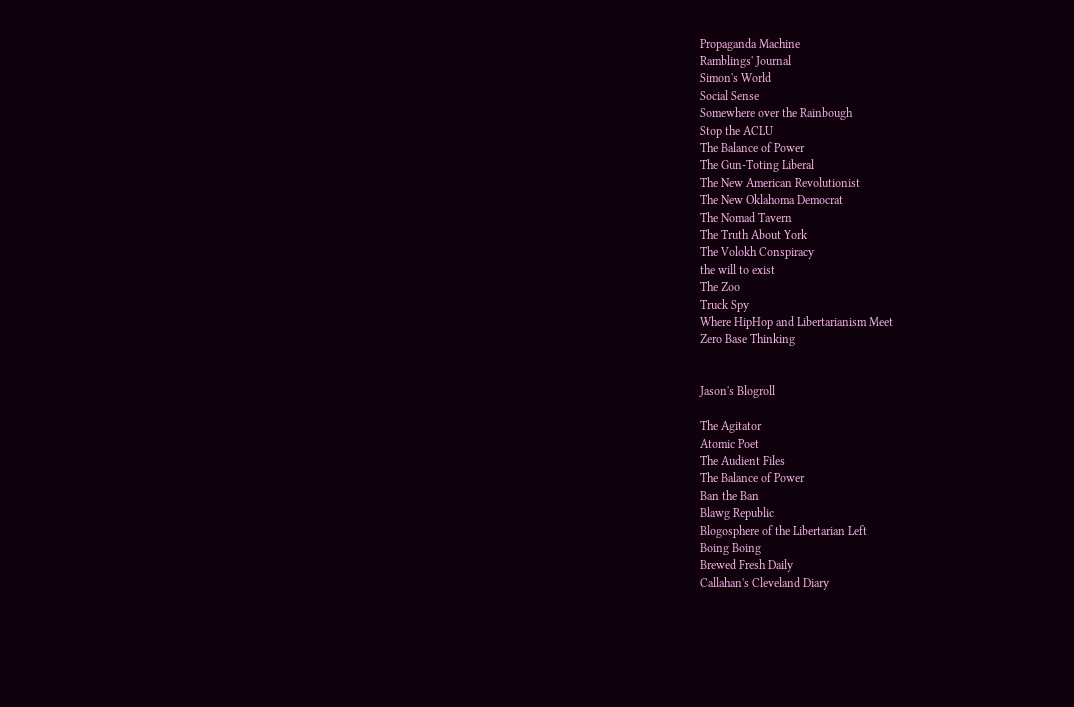Propaganda Machine
Ramblings' Journal
Simon's World
Social Sense
Somewhere over the Rainbough
Stop the ACLU
The Balance of Power
The Gun-Toting Liberal
The New American Revolutionist
The New Oklahoma Democrat
The Nomad Tavern
The Truth About York
The Volokh Conspiracy
the will to exist
The Zoo
Truck Spy
Where HipHop and Libertarianism Meet
Zero Base Thinking


Jason's Blogroll

The Agitator
Atomic Poet
The Audient Files
The Balance of Power
Ban the Ban
Blawg Republic
Blogosphere of the Libertarian Left
Boing Boing
Brewed Fresh Daily
Callahan's Cleveland Diary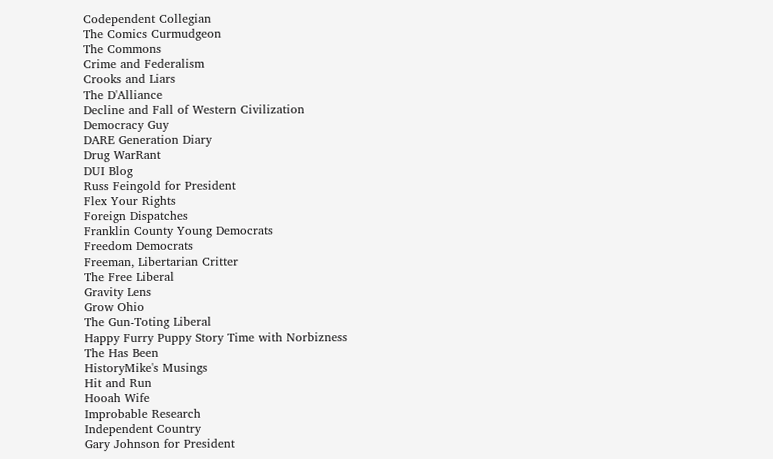Codependent Collegian
The Comics Curmudgeon
The Commons
Crime and Federalism
Crooks and Liars
The D'Alliance
Decline and Fall of Western Civilization
Democracy Guy
DARE Generation Diary
Drug WarRant
DUI Blog
Russ Feingold for President
Flex Your Rights
Foreign Dispatches
Franklin County Young Democrats
Freedom Democrats
Freeman, Libertarian Critter
The Free Liberal
Gravity Lens
Grow Ohio
The Gun-Toting Liberal
Happy Furry Puppy Story Time with Norbizness
The Has Been
HistoryMike's Musings
Hit and Run
Hooah Wife
Improbable Research
Independent Country
Gary Johnson for President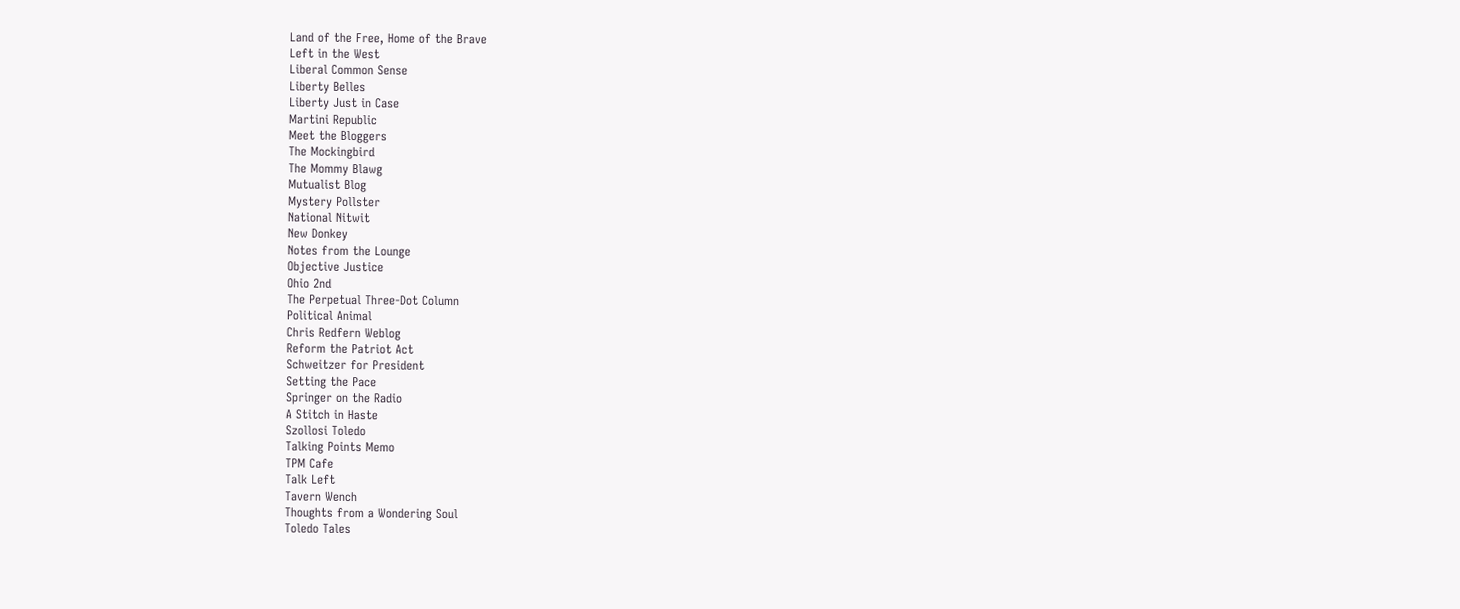Land of the Free, Home of the Brave
Left in the West
Liberal Common Sense
Liberty Belles
Liberty Just in Case
Martini Republic
Meet the Bloggers
The Mockingbird
The Mommy Blawg
Mutualist Blog
Mystery Pollster
National Nitwit
New Donkey
Notes from the Lounge
Objective Justice
Ohio 2nd
The Perpetual Three-Dot Column
Political Animal
Chris Redfern Weblog
Reform the Patriot Act
Schweitzer for President
Setting the Pace
Springer on the Radio
A Stitch in Haste
Szollosi Toledo
Talking Points Memo
TPM Cafe
Talk Left
Tavern Wench
Thoughts from a Wondering Soul
Toledo Tales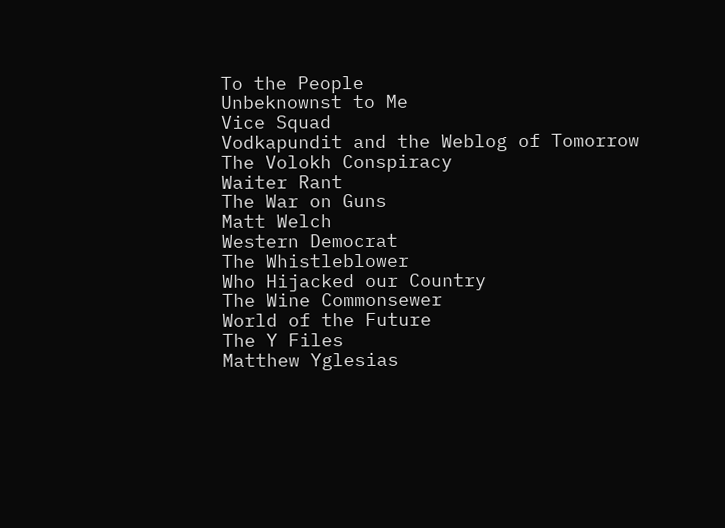To the People
Unbeknownst to Me
Vice Squad
Vodkapundit and the Weblog of Tomorrow
The Volokh Conspiracy
Waiter Rant
The War on Guns
Matt Welch
Western Democrat
The Whistleblower
Who Hijacked our Country
The Wine Commonsewer
World of the Future
The Y Files
Matthew Yglesias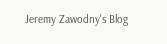Jeremy Zawodny's Blog